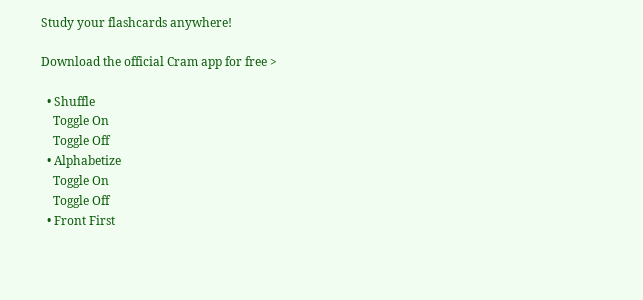Study your flashcards anywhere!

Download the official Cram app for free >

  • Shuffle
    Toggle On
    Toggle Off
  • Alphabetize
    Toggle On
    Toggle Off
  • Front First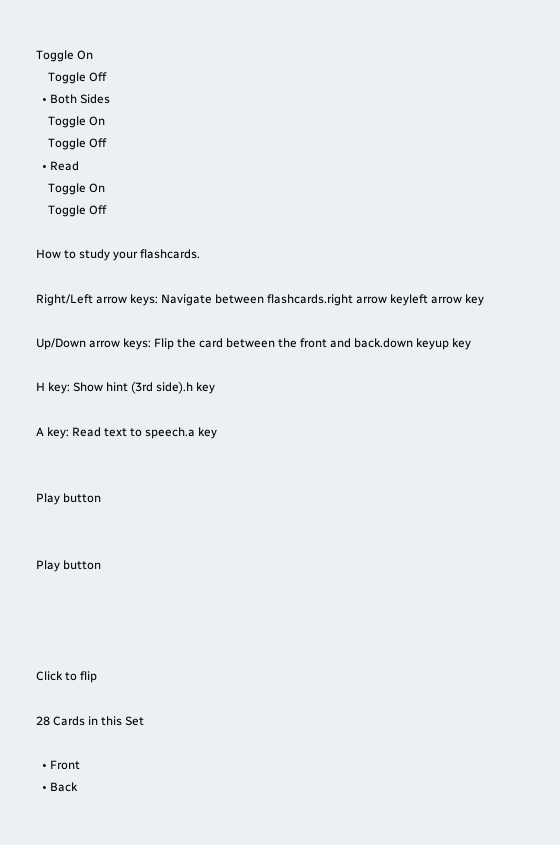Toggle On
    Toggle Off
  • Both Sides
    Toggle On
    Toggle Off
  • Read
    Toggle On
    Toggle Off

How to study your flashcards.

Right/Left arrow keys: Navigate between flashcards.right arrow keyleft arrow key

Up/Down arrow keys: Flip the card between the front and back.down keyup key

H key: Show hint (3rd side).h key

A key: Read text to speech.a key


Play button


Play button




Click to flip

28 Cards in this Set

  • Front
  • Back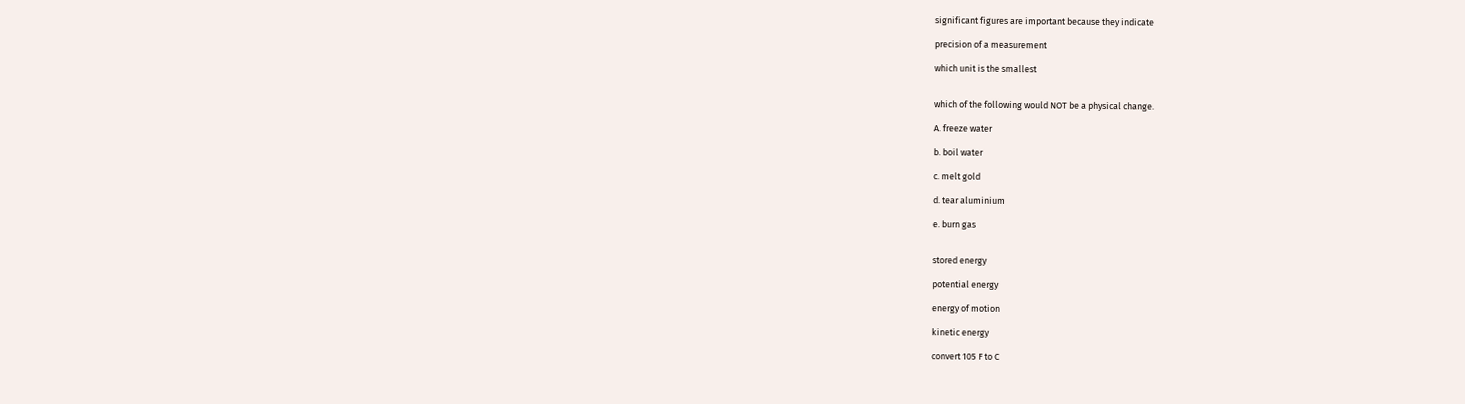significant figures are important because they indicate

precision of a measurement

which unit is the smallest


which of the following would NOT be a physical change.

A. freeze water

b. boil water

c. melt gold

d. tear aluminium

e. burn gas


stored energy

potential energy

energy of motion

kinetic energy

convert 105 F to C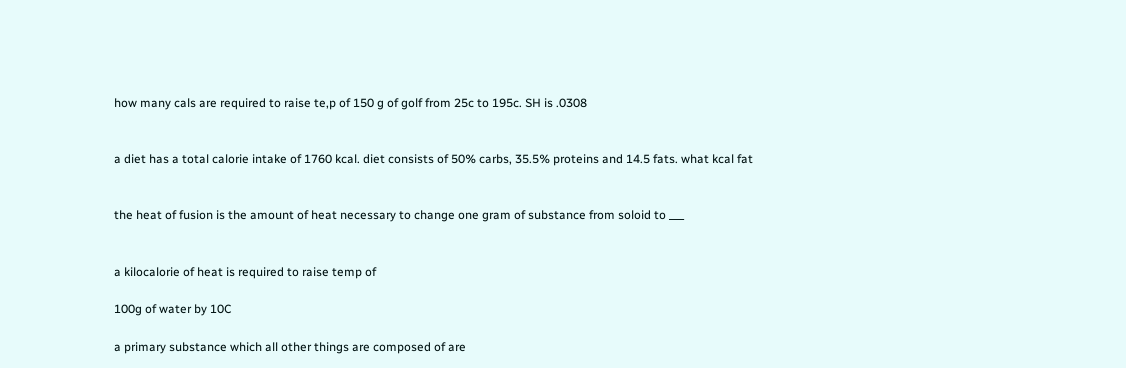how many cals are required to raise te,p of 150 g of golf from 25c to 195c. SH is .0308


a diet has a total calorie intake of 1760 kcal. diet consists of 50% carbs, 35.5% proteins and 14.5 fats. what kcal fat


the heat of fusion is the amount of heat necessary to change one gram of substance from soloid to ___


a kilocalorie of heat is required to raise temp of

100g of water by 10C

a primary substance which all other things are composed of are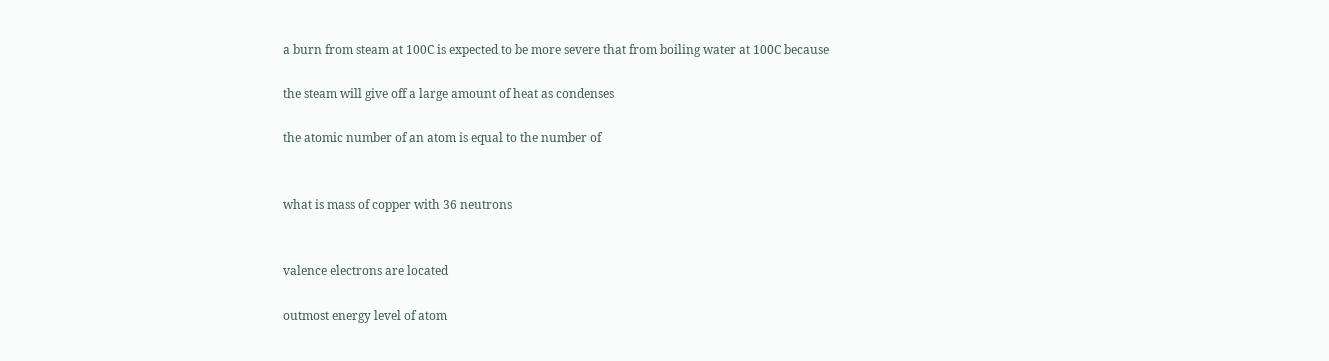a burn from steam at 100C is expected to be more severe that from boiling water at 100C because

the steam will give off a large amount of heat as condenses

the atomic number of an atom is equal to the number of


what is mass of copper with 36 neutrons


valence electrons are located

outmost energy level of atom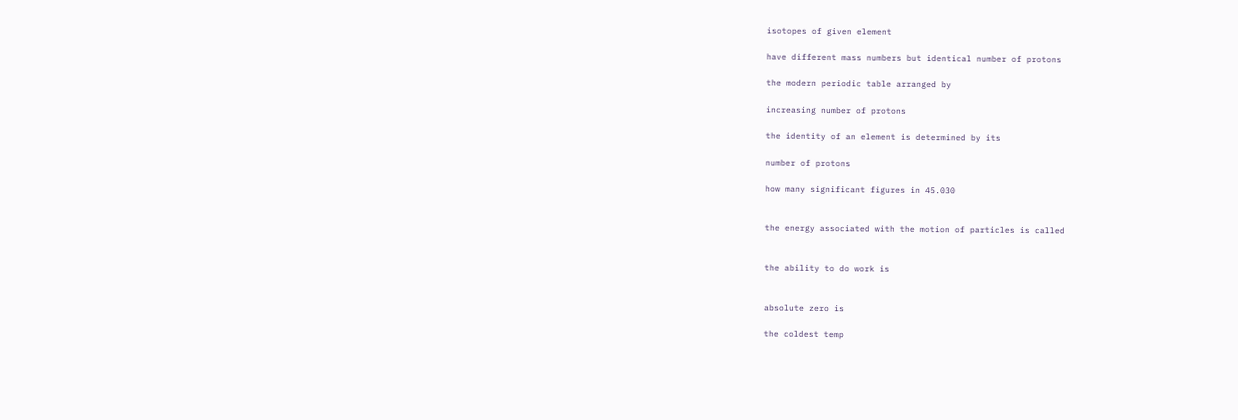isotopes of given element

have different mass numbers but identical number of protons

the modern periodic table arranged by

increasing number of protons

the identity of an element is determined by its

number of protons

how many significant figures in 45.030


the energy associated with the motion of particles is called


the ability to do work is


absolute zero is

the coldest temp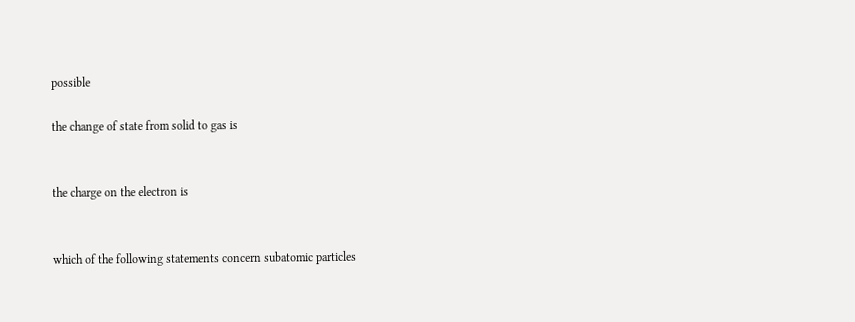possible

the change of state from solid to gas is


the charge on the electron is


which of the following statements concern subatomic particles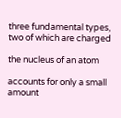three fundamental types, two of which are charged

the nucleus of an atom

accounts for only a small amount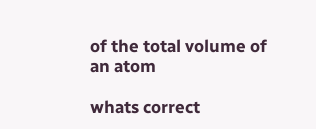of the total volume of an atom

whats correct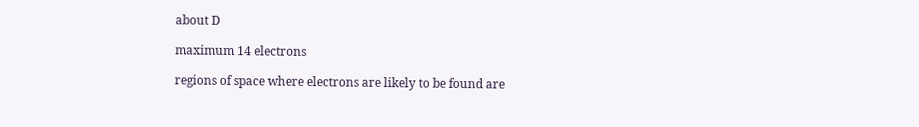about D

maximum 14 electrons

regions of space where electrons are likely to be found are